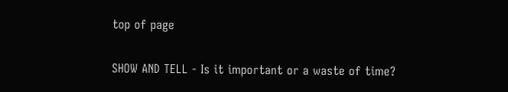top of page

SHOW AND TELL - Is it important or a waste of time?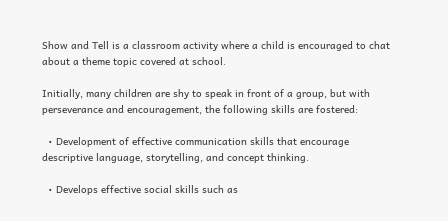Show and Tell is a classroom activity where a child is encouraged to chat about a theme topic covered at school.

Initially, many children are shy to speak in front of a group, but with perseverance and encouragement, the following skills are fostered:

  • Development of effective communication skills that encourage descriptive language, storytelling, and concept thinking.

  • Develops effective social skills such as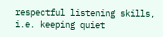respectful listening skills, i.e. keeping quiet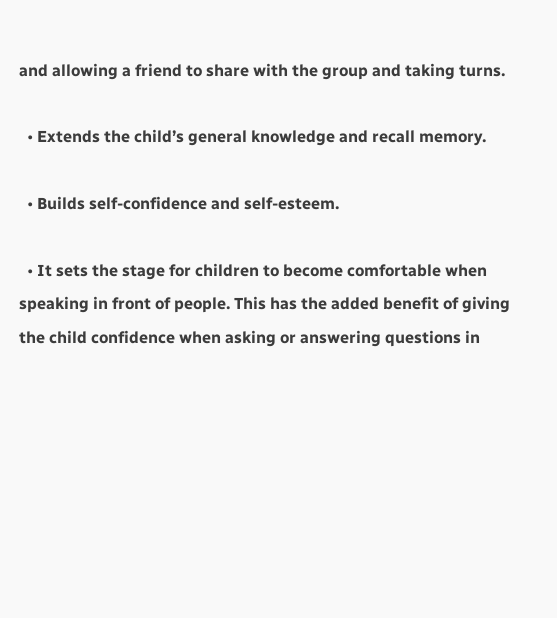and allowing a friend to share with the group and taking turns.

  • Extends the child’s general knowledge and recall memory.

  • Builds self-confidence and self-esteem.

  • It sets the stage for children to become comfortable when speaking in front of people. This has the added benefit of giving the child confidence when asking or answering questions in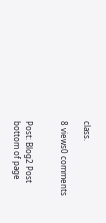class.

8 views0 comments


Post: Blog2 Post
bottom of page